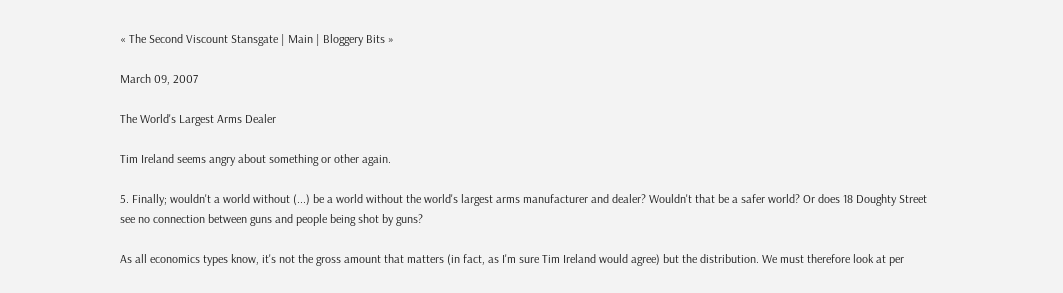« The Second Viscount Stansgate | Main | Bloggery Bits »

March 09, 2007

The World's Largest Arms Dealer

Tim Ireland seems angry about something or other again.

5. Finally; wouldn't a world without (...) be a world without the world's largest arms manufacturer and dealer? Wouldn't that be a safer world? Or does 18 Doughty Street see no connection between guns and people being shot by guns?

As all economics types know, it's not the gross amount that matters (in fact, as I'm sure Tim Ireland would agree) but the distribution. We must therefore look at per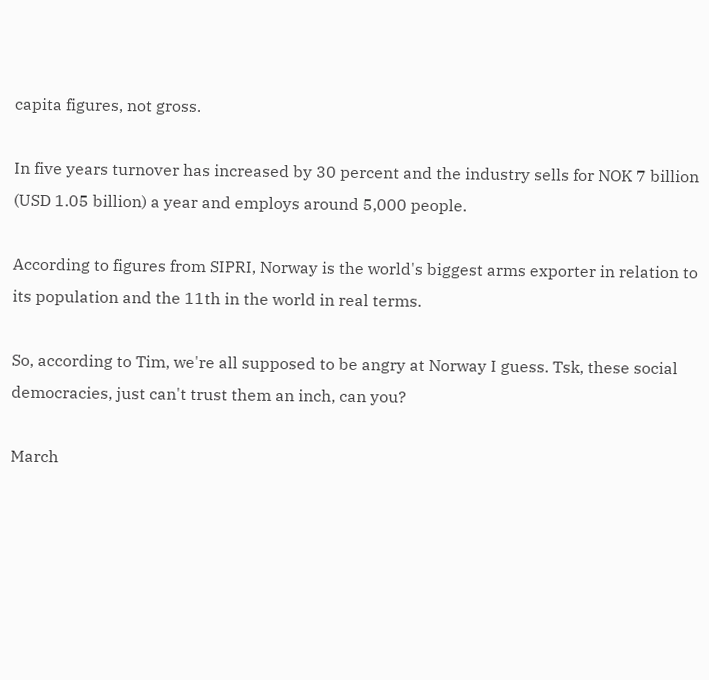capita figures, not gross.

In five years turnover has increased by 30 percent and the industry sells for NOK 7 billion (USD 1.05 billion) a year and employs around 5,000 people.

According to figures from SIPRI, Norway is the world's biggest arms exporter in relation to its population and the 11th in the world in real terms.

So, according to Tim, we're all supposed to be angry at Norway I guess. Tsk, these social democracies, just can't trust them an inch, can you?

March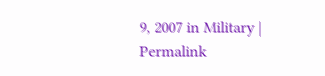9, 2007 in Military | Permalink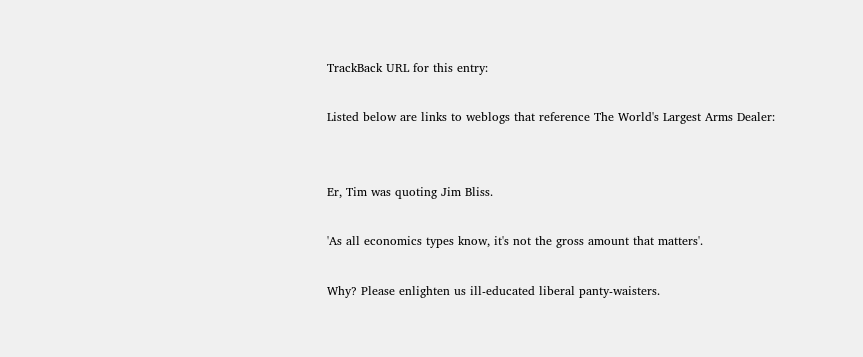TrackBack URL for this entry:

Listed below are links to weblogs that reference The World's Largest Arms Dealer:


Er, Tim was quoting Jim Bliss.

'As all economics types know, it's not the gross amount that matters'.

Why? Please enlighten us ill-educated liberal panty-waisters.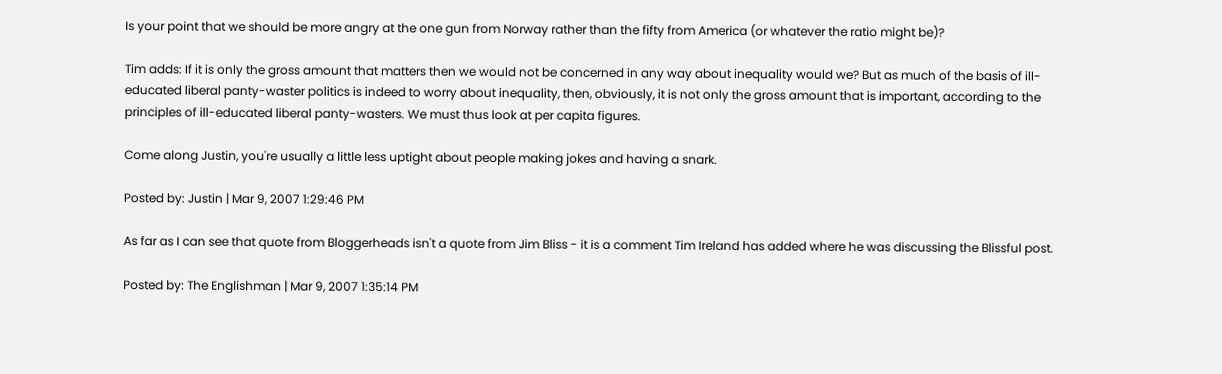Is your point that we should be more angry at the one gun from Norway rather than the fifty from America (or whatever the ratio might be)?

Tim adds: If it is only the gross amount that matters then we would not be concerned in any way about inequality would we? But as much of the basis of ill-educated liberal panty-waster politics is indeed to worry about inequality, then, obviously, it is not only the gross amount that is important, according to the principles of ill-educated liberal panty-wasters. We must thus look at per capita figures.

Come along Justin, you're usually a little less uptight about people making jokes and having a snark.

Posted by: Justin | Mar 9, 2007 1:29:46 PM

As far as I can see that quote from Bloggerheads isn't a quote from Jim Bliss - it is a comment Tim Ireland has added where he was discussing the Blissful post.

Posted by: The Englishman | Mar 9, 2007 1:35:14 PM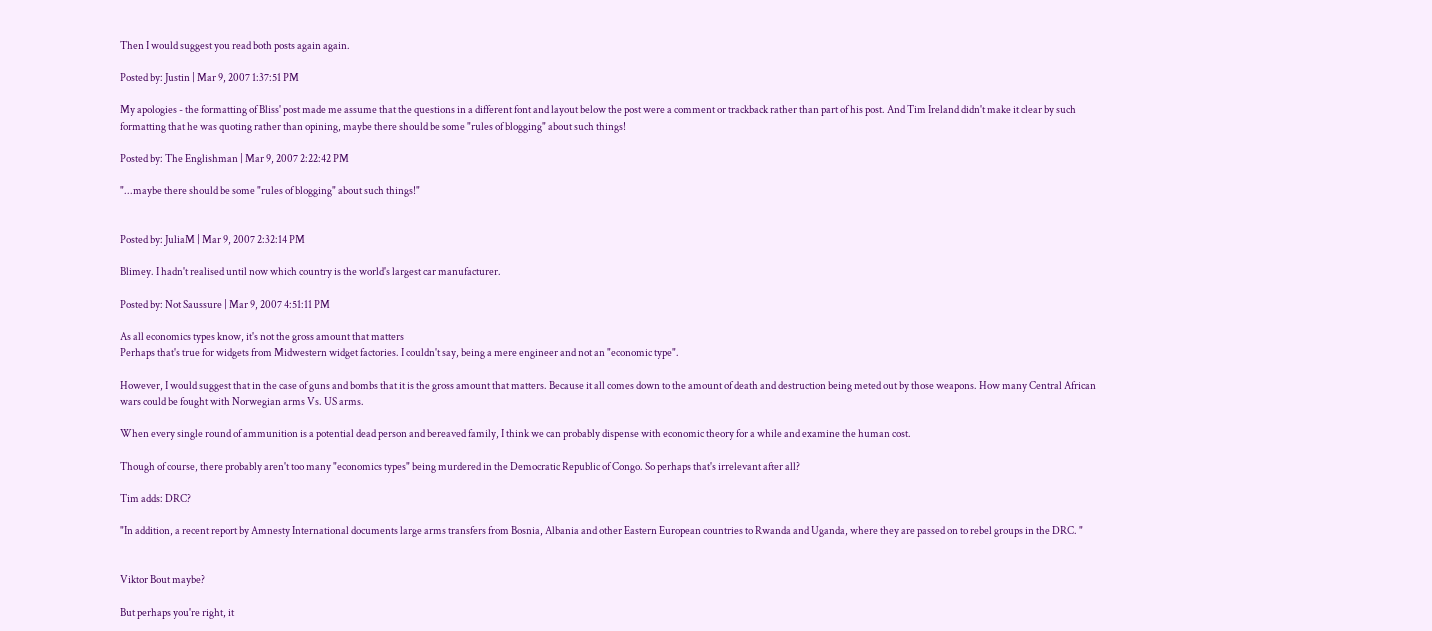Then I would suggest you read both posts again again.

Posted by: Justin | Mar 9, 2007 1:37:51 PM

My apologies - the formatting of Bliss' post made me assume that the questions in a different font and layout below the post were a comment or trackback rather than part of his post. And Tim Ireland didn't make it clear by such formatting that he was quoting rather than opining, maybe there should be some "rules of blogging" about such things!

Posted by: The Englishman | Mar 9, 2007 2:22:42 PM

"...maybe there should be some "rules of blogging" about such things!"


Posted by: JuliaM | Mar 9, 2007 2:32:14 PM

Blimey. I hadn't realised until now which country is the world's largest car manufacturer.

Posted by: Not Saussure | Mar 9, 2007 4:51:11 PM

As all economics types know, it's not the gross amount that matters
Perhaps that's true for widgets from Midwestern widget factories. I couldn't say, being a mere engineer and not an "economic type".

However, I would suggest that in the case of guns and bombs that it is the gross amount that matters. Because it all comes down to the amount of death and destruction being meted out by those weapons. How many Central African wars could be fought with Norwegian arms Vs. US arms.

When every single round of ammunition is a potential dead person and bereaved family, I think we can probably dispense with economic theory for a while and examine the human cost.

Though of course, there probably aren't too many "economics types" being murdered in the Democratic Republic of Congo. So perhaps that's irrelevant after all?

Tim adds: DRC?

"In addition, a recent report by Amnesty International documents large arms transfers from Bosnia, Albania and other Eastern European countries to Rwanda and Uganda, where they are passed on to rebel groups in the DRC. "


Viktor Bout maybe?

But perhaps you're right, it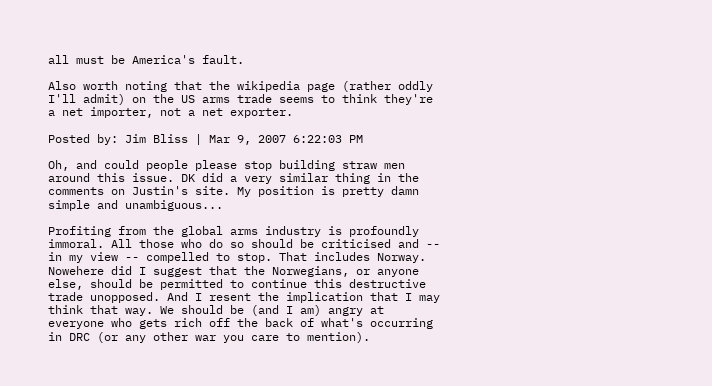all must be America's fault.

Also worth noting that the wikipedia page (rather oddly I'll admit) on the US arms trade seems to think they're a net importer, not a net exporter.

Posted by: Jim Bliss | Mar 9, 2007 6:22:03 PM

Oh, and could people please stop building straw men around this issue. DK did a very similar thing in the comments on Justin's site. My position is pretty damn simple and unambiguous...

Profiting from the global arms industry is profoundly immoral. All those who do so should be criticised and -- in my view -- compelled to stop. That includes Norway. Nowehere did I suggest that the Norwegians, or anyone else, should be permitted to continue this destructive trade unopposed. And I resent the implication that I may think that way. We should be (and I am) angry at everyone who gets rich off the back of what's occurring in DRC (or any other war you care to mention).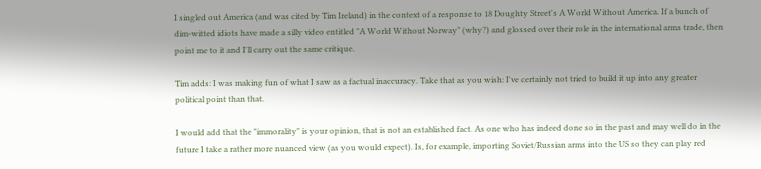I singled out America (and was cited by Tim Ireland) in the context of a response to 18 Doughty Street's A World Without America. If a bunch of dim-witted idiots have made a silly video entitled "A World Without Norway" (why?) and glossed over their role in the international arms trade, then point me to it and I'll carry out the same critique.

Tim adds: I was making fun of what I saw as a factual inaccuracy. Take that as you wish: I've certainly not tried to build it up into any greater political point than that.

I would add that the "immorality" is your opinion, that is not an established fact. As one who has indeed done so in the past and may well do in the future I take a rather more nuanced view (as you would expect). Is, for example, importing Soviet/Russian arms into the US so they can play red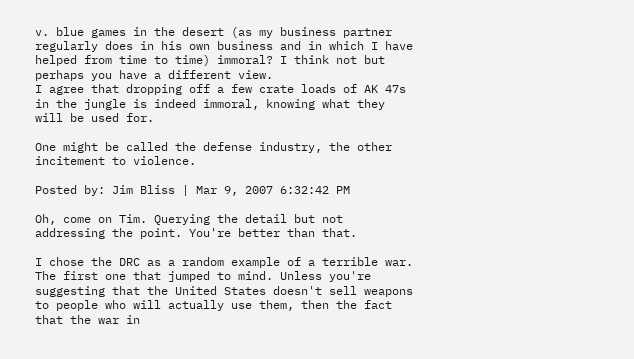v. blue games in the desert (as my business partner regularly does in his own business and in which I have helped from time to time) immoral? I think not but perhaps you have a different view.
I agree that dropping off a few crate loads of AK 47s in the jungle is indeed immoral, knowing what they will be used for.

One might be called the defense industry, the other incitement to violence.

Posted by: Jim Bliss | Mar 9, 2007 6:32:42 PM

Oh, come on Tim. Querying the detail but not addressing the point. You're better than that.

I chose the DRC as a random example of a terrible war. The first one that jumped to mind. Unless you're suggesting that the United States doesn't sell weapons to people who will actually use them, then the fact that the war in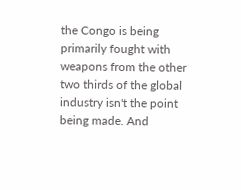the Congo is being primarily fought with weapons from the other two thirds of the global industry isn't the point being made. And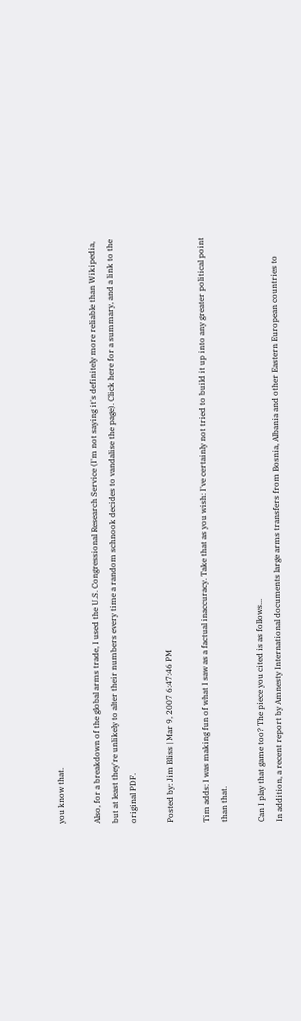you know that.

Also, for a breakdown of the global arms trade, I used the U.S. Congressional Research Service (I'm not saying it's definitely more reliable than Wikipedia, but at least they're unlikely to alter their numbers every time a random schnook decides to vandalise the page). Click here for a summary, and a link to the original PDF.

Posted by: Jim Bliss | Mar 9, 2007 6:47:46 PM

Tim adds: I was making fun of what I saw as a factual inaccuracy. Take that as you wish: I've certainly not tried to build it up into any greater political point than that.

Can I play that game too? The piece you cited is as follows...
In addition, a recent report by Amnesty International documents large arms transfers from Bosnia, Albania and other Eastern European countries to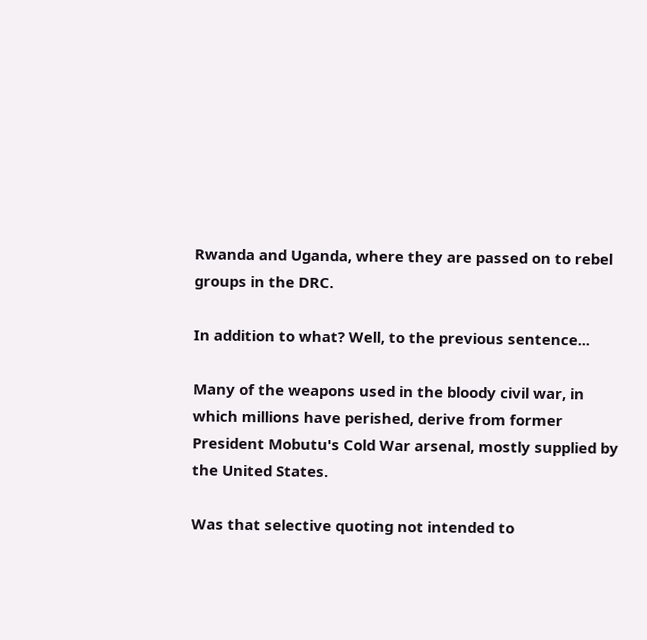Rwanda and Uganda, where they are passed on to rebel groups in the DRC.

In addition to what? Well, to the previous sentence...

Many of the weapons used in the bloody civil war, in which millions have perished, derive from former President Mobutu's Cold War arsenal, mostly supplied by the United States.

Was that selective quoting not intended to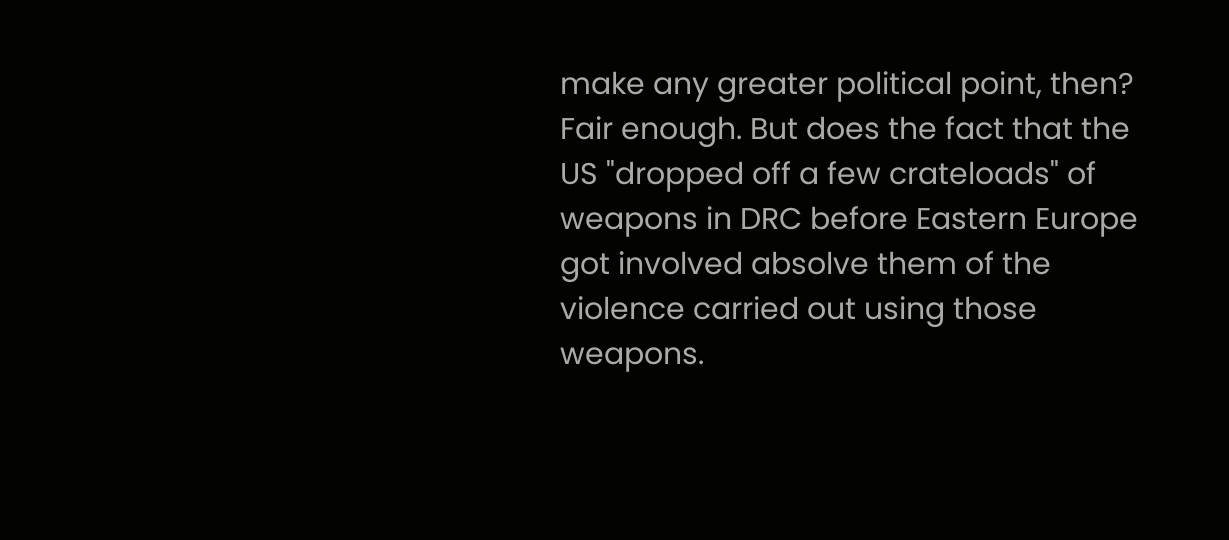make any greater political point, then? Fair enough. But does the fact that the US "dropped off a few crateloads" of weapons in DRC before Eastern Europe got involved absolve them of the violence carried out using those weapons.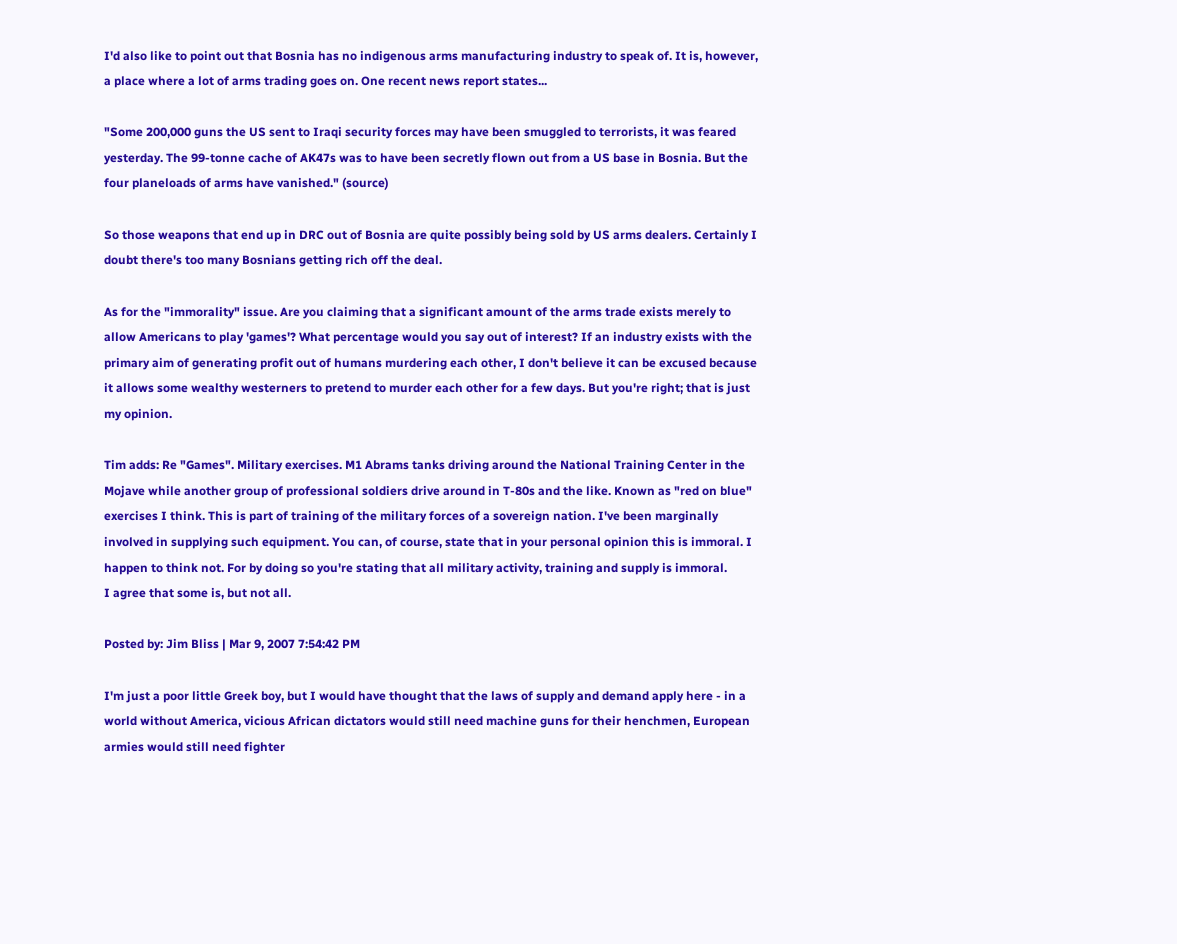I'd also like to point out that Bosnia has no indigenous arms manufacturing industry to speak of. It is, however, a place where a lot of arms trading goes on. One recent news report states...

"Some 200,000 guns the US sent to Iraqi security forces may have been smuggled to terrorists, it was feared yesterday. The 99-tonne cache of AK47s was to have been secretly flown out from a US base in Bosnia. But the four planeloads of arms have vanished." (source)

So those weapons that end up in DRC out of Bosnia are quite possibly being sold by US arms dealers. Certainly I doubt there's too many Bosnians getting rich off the deal.

As for the "immorality" issue. Are you claiming that a significant amount of the arms trade exists merely to allow Americans to play 'games'? What percentage would you say out of interest? If an industry exists with the primary aim of generating profit out of humans murdering each other, I don't believe it can be excused because it allows some wealthy westerners to pretend to murder each other for a few days. But you're right; that is just my opinion.

Tim adds: Re "Games". Military exercises. M1 Abrams tanks driving around the National Training Center in the Mojave while another group of professional soldiers drive around in T-80s and the like. Known as "red on blue" exercises I think. This is part of training of the military forces of a sovereign nation. I've been marginally involved in supplying such equipment. You can, of course, state that in your personal opinion this is immoral. I happen to think not. For by doing so you're stating that all military activity, training and supply is immoral.
I agree that some is, but not all.

Posted by: Jim Bliss | Mar 9, 2007 7:54:42 PM

I'm just a poor little Greek boy, but I would have thought that the laws of supply and demand apply here - in a world without America, vicious African dictators would still need machine guns for their henchmen, European armies would still need fighter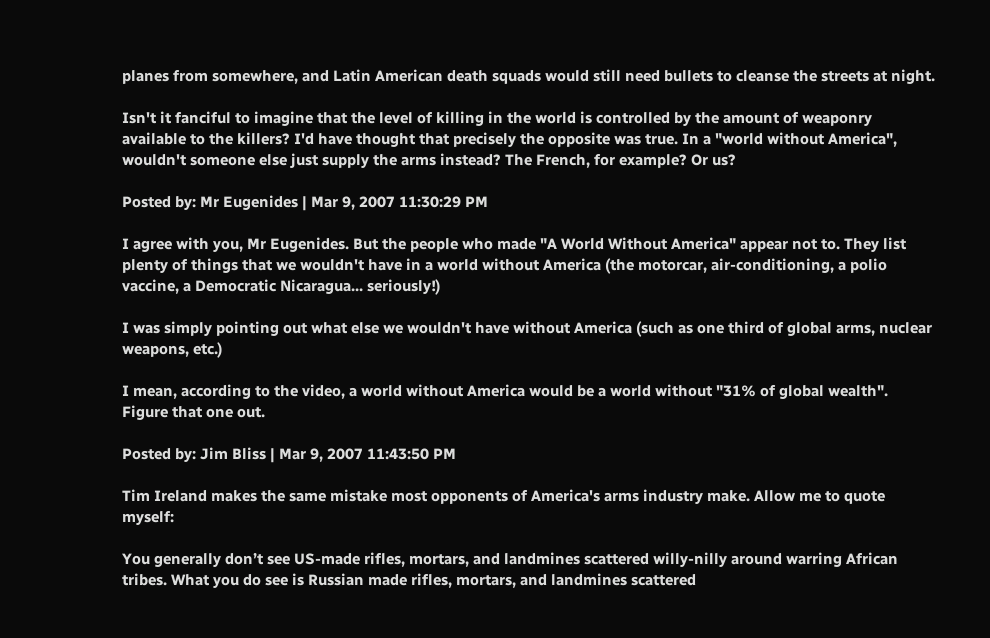planes from somewhere, and Latin American death squads would still need bullets to cleanse the streets at night.

Isn't it fanciful to imagine that the level of killing in the world is controlled by the amount of weaponry available to the killers? I'd have thought that precisely the opposite was true. In a "world without America", wouldn't someone else just supply the arms instead? The French, for example? Or us?

Posted by: Mr Eugenides | Mar 9, 2007 11:30:29 PM

I agree with you, Mr Eugenides. But the people who made "A World Without America" appear not to. They list plenty of things that we wouldn't have in a world without America (the motorcar, air-conditioning, a polio vaccine, a Democratic Nicaragua... seriously!)

I was simply pointing out what else we wouldn't have without America (such as one third of global arms, nuclear weapons, etc.)

I mean, according to the video, a world without America would be a world without "31% of global wealth". Figure that one out.

Posted by: Jim Bliss | Mar 9, 2007 11:43:50 PM

Tim Ireland makes the same mistake most opponents of America's arms industry make. Allow me to quote myself:

You generally don’t see US-made rifles, mortars, and landmines scattered willy-nilly around warring African tribes. What you do see is Russian made rifles, mortars, and landmines scattered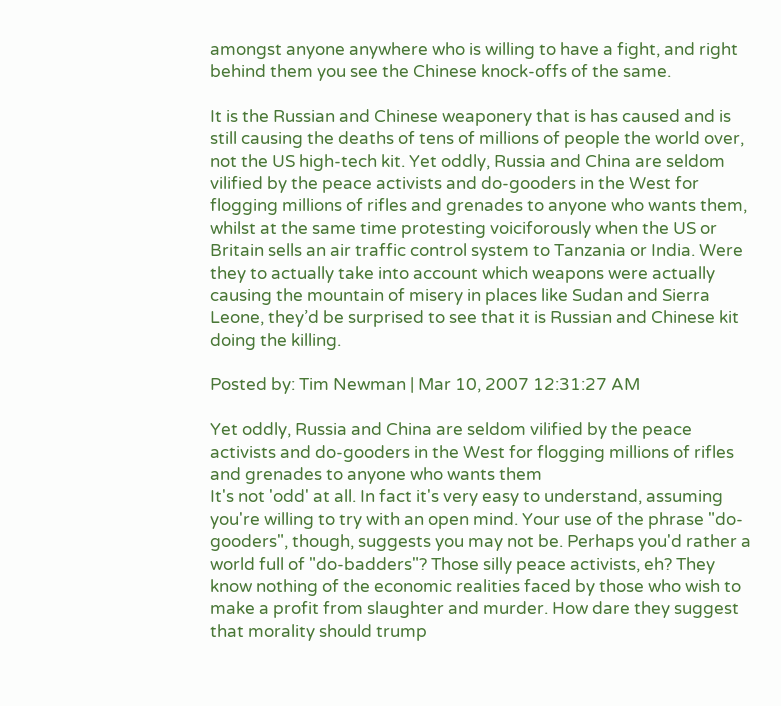amongst anyone anywhere who is willing to have a fight, and right behind them you see the Chinese knock-offs of the same.

It is the Russian and Chinese weaponery that is has caused and is still causing the deaths of tens of millions of people the world over, not the US high-tech kit. Yet oddly, Russia and China are seldom vilified by the peace activists and do-gooders in the West for flogging millions of rifles and grenades to anyone who wants them, whilst at the same time protesting voiciforously when the US or Britain sells an air traffic control system to Tanzania or India. Were they to actually take into account which weapons were actually causing the mountain of misery in places like Sudan and Sierra Leone, they’d be surprised to see that it is Russian and Chinese kit doing the killing.

Posted by: Tim Newman | Mar 10, 2007 12:31:27 AM

Yet oddly, Russia and China are seldom vilified by the peace activists and do-gooders in the West for flogging millions of rifles and grenades to anyone who wants them
It's not 'odd' at all. In fact it's very easy to understand, assuming you're willing to try with an open mind. Your use of the phrase "do-gooders", though, suggests you may not be. Perhaps you'd rather a world full of "do-badders"? Those silly peace activists, eh? They know nothing of the economic realities faced by those who wish to make a profit from slaughter and murder. How dare they suggest that morality should trump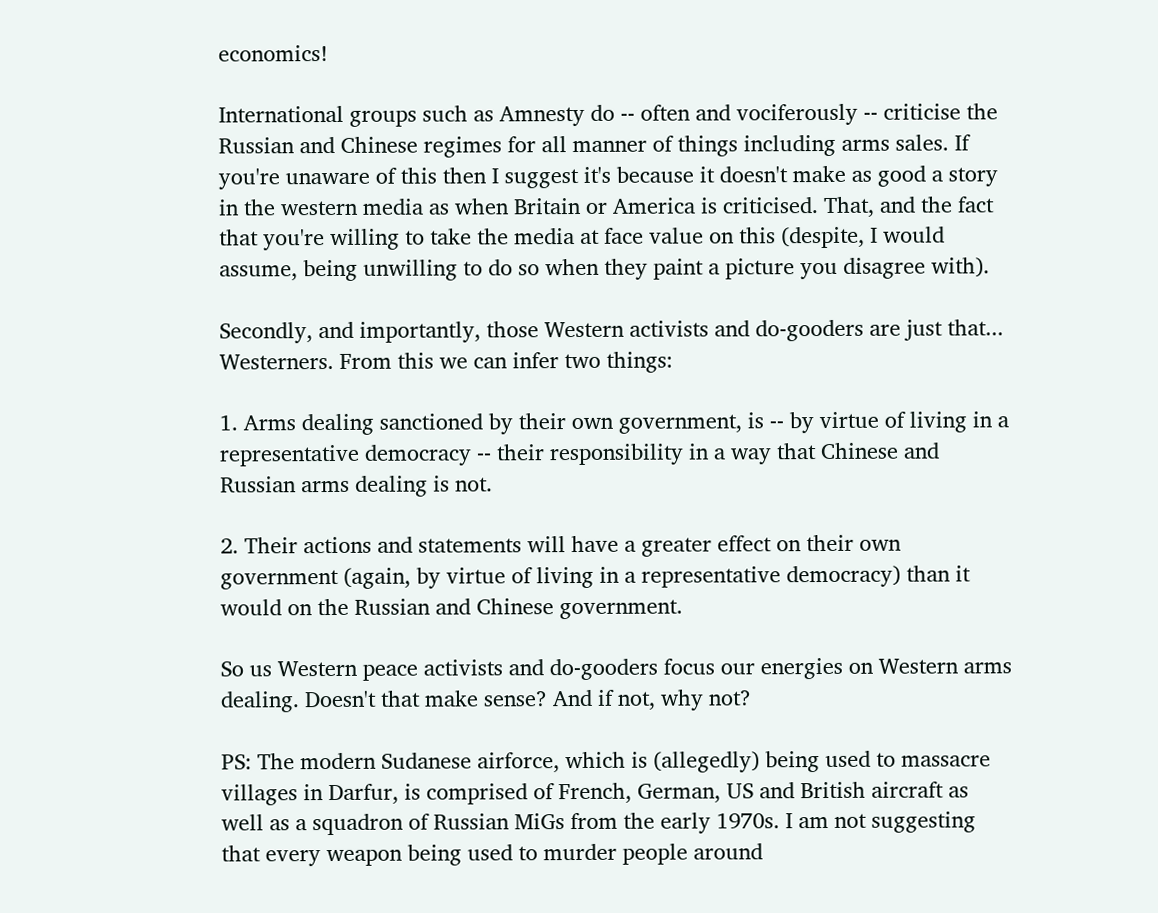economics!

International groups such as Amnesty do -- often and vociferously -- criticise the Russian and Chinese regimes for all manner of things including arms sales. If you're unaware of this then I suggest it's because it doesn't make as good a story in the western media as when Britain or America is criticised. That, and the fact that you're willing to take the media at face value on this (despite, I would assume, being unwilling to do so when they paint a picture you disagree with).

Secondly, and importantly, those Western activists and do-gooders are just that... Westerners. From this we can infer two things:

1. Arms dealing sanctioned by their own government, is -- by virtue of living in a representative democracy -- their responsibility in a way that Chinese and Russian arms dealing is not.

2. Their actions and statements will have a greater effect on their own government (again, by virtue of living in a representative democracy) than it would on the Russian and Chinese government.

So us Western peace activists and do-gooders focus our energies on Western arms dealing. Doesn't that make sense? And if not, why not?

PS: The modern Sudanese airforce, which is (allegedly) being used to massacre villages in Darfur, is comprised of French, German, US and British aircraft as well as a squadron of Russian MiGs from the early 1970s. I am not suggesting that every weapon being used to murder people around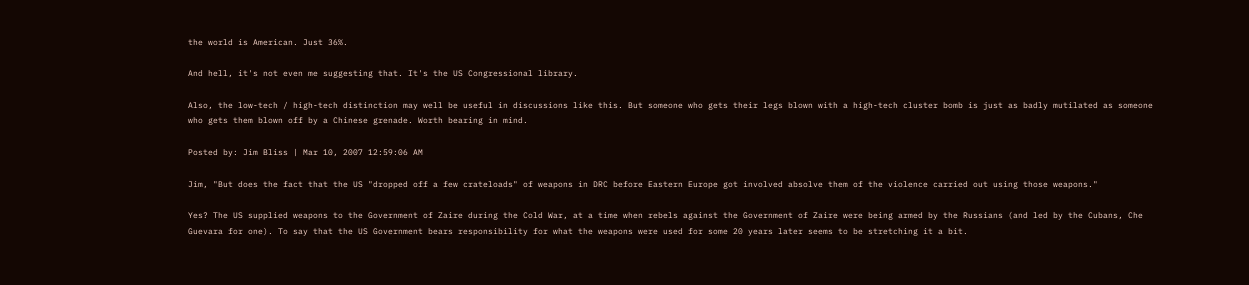the world is American. Just 36%.

And hell, it's not even me suggesting that. It's the US Congressional library.

Also, the low-tech / high-tech distinction may well be useful in discussions like this. But someone who gets their legs blown with a high-tech cluster bomb is just as badly mutilated as someone who gets them blown off by a Chinese grenade. Worth bearing in mind.

Posted by: Jim Bliss | Mar 10, 2007 12:59:06 AM

Jim, "But does the fact that the US "dropped off a few crateloads" of weapons in DRC before Eastern Europe got involved absolve them of the violence carried out using those weapons."

Yes? The US supplied weapons to the Government of Zaire during the Cold War, at a time when rebels against the Government of Zaire were being armed by the Russians (and led by the Cubans, Che Guevara for one). To say that the US Government bears responsibility for what the weapons were used for some 20 years later seems to be stretching it a bit.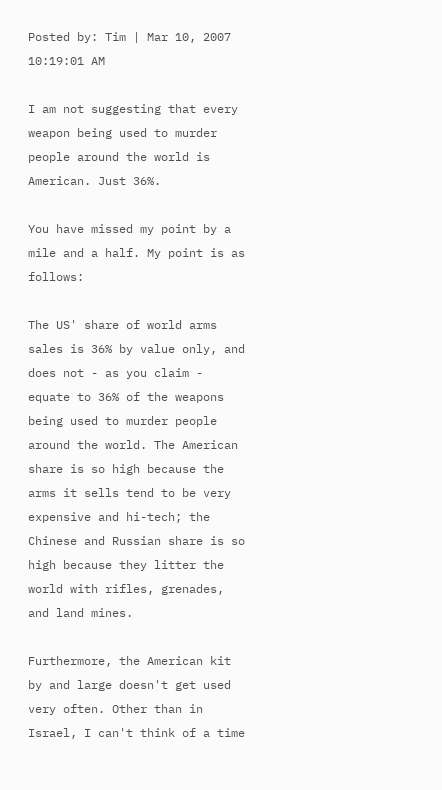Posted by: Tim | Mar 10, 2007 10:19:01 AM

I am not suggesting that every weapon being used to murder people around the world is American. Just 36%.

You have missed my point by a mile and a half. My point is as follows:

The US' share of world arms sales is 36% by value only, and does not - as you claim - equate to 36% of the weapons being used to murder people around the world. The American share is so high because the arms it sells tend to be very expensive and hi-tech; the Chinese and Russian share is so high because they litter the world with rifles, grenades, and land mines.

Furthermore, the American kit by and large doesn't get used very often. Other than in Israel, I can't think of a time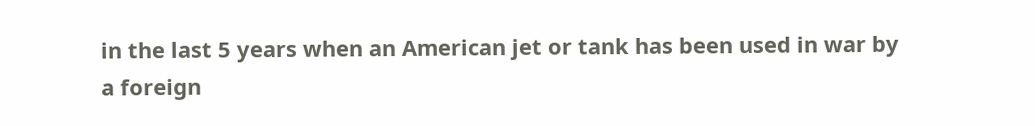in the last 5 years when an American jet or tank has been used in war by a foreign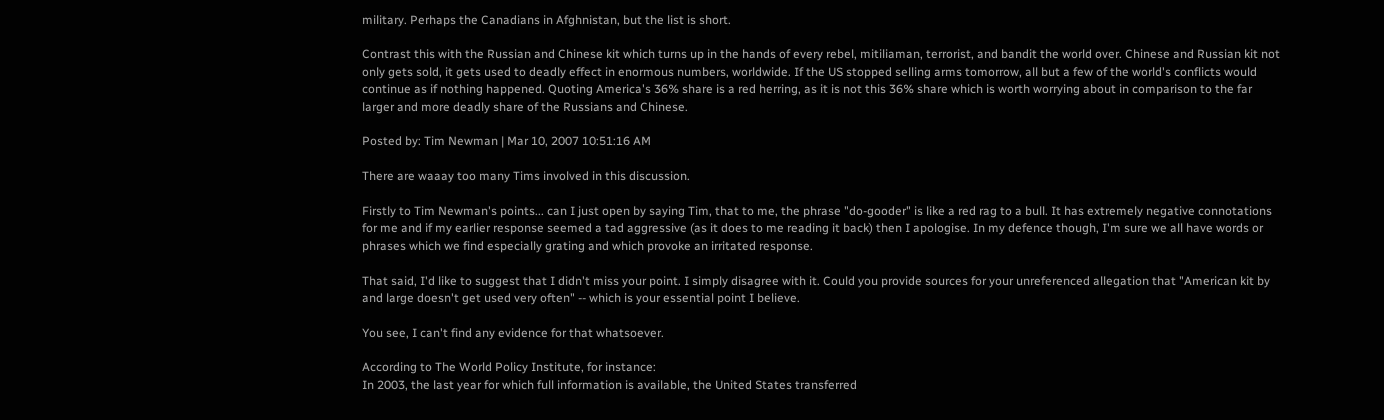military. Perhaps the Canadians in Afghnistan, but the list is short.

Contrast this with the Russian and Chinese kit which turns up in the hands of every rebel, mitiliaman, terrorist, and bandit the world over. Chinese and Russian kit not only gets sold, it gets used to deadly effect in enormous numbers, worldwide. If the US stopped selling arms tomorrow, all but a few of the world's conflicts would continue as if nothing happened. Quoting America's 36% share is a red herring, as it is not this 36% share which is worth worrying about in comparison to the far larger and more deadly share of the Russians and Chinese.

Posted by: Tim Newman | Mar 10, 2007 10:51:16 AM

There are waaay too many Tims involved in this discussion.

Firstly to Tim Newman's points... can I just open by saying Tim, that to me, the phrase "do-gooder" is like a red rag to a bull. It has extremely negative connotations for me and if my earlier response seemed a tad aggressive (as it does to me reading it back) then I apologise. In my defence though, I'm sure we all have words or phrases which we find especially grating and which provoke an irritated response.

That said, I'd like to suggest that I didn't miss your point. I simply disagree with it. Could you provide sources for your unreferenced allegation that "American kit by and large doesn't get used very often" -- which is your essential point I believe.

You see, I can't find any evidence for that whatsoever.

According to The World Policy Institute, for instance:
In 2003, the last year for which full information is available, the United States transferred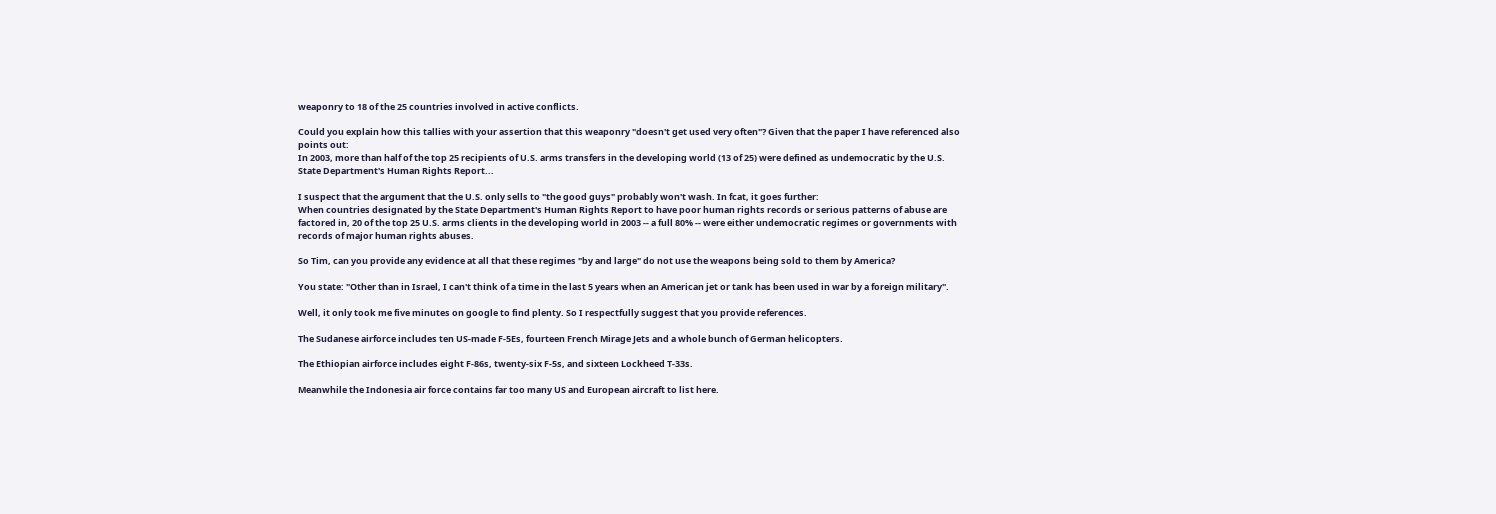weaponry to 18 of the 25 countries involved in active conflicts.

Could you explain how this tallies with your assertion that this weaponry "doesn't get used very often"? Given that the paper I have referenced also points out:
In 2003, more than half of the top 25 recipients of U.S. arms transfers in the developing world (13 of 25) were defined as undemocratic by the U.S. State Department's Human Rights Report...

I suspect that the argument that the U.S. only sells to "the good guys" probably won't wash. In fcat, it goes further:
When countries designated by the State Department's Human Rights Report to have poor human rights records or serious patterns of abuse are factored in, 20 of the top 25 U.S. arms clients in the developing world in 2003 -- a full 80% -- were either undemocratic regimes or governments with records of major human rights abuses.

So Tim, can you provide any evidence at all that these regimes "by and large" do not use the weapons being sold to them by America?

You state: "Other than in Israel, I can't think of a time in the last 5 years when an American jet or tank has been used in war by a foreign military".

Well, it only took me five minutes on google to find plenty. So I respectfully suggest that you provide references.

The Sudanese airforce includes ten US-made F-5Es, fourteen French Mirage Jets and a whole bunch of German helicopters.

The Ethiopian airforce includes eight F-86s, twenty-six F-5s, and sixteen Lockheed T-33s.

Meanwhile the Indonesia air force contains far too many US and European aircraft to list here.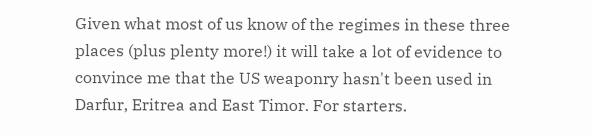Given what most of us know of the regimes in these three places (plus plenty more!) it will take a lot of evidence to convince me that the US weaponry hasn't been used in Darfur, Eritrea and East Timor. For starters.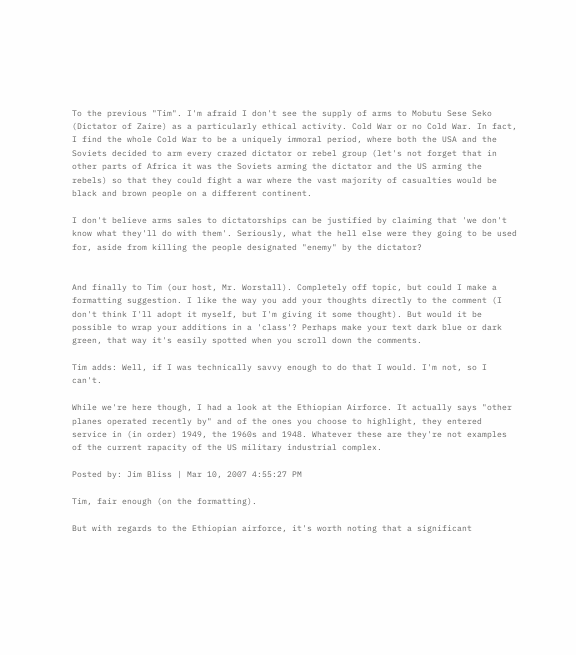To the previous "Tim". I'm afraid I don't see the supply of arms to Mobutu Sese Seko (Dictator of Zaire) as a particularly ethical activity. Cold War or no Cold War. In fact, I find the whole Cold War to be a uniquely immoral period, where both the USA and the Soviets decided to arm every crazed dictator or rebel group (let's not forget that in other parts of Africa it was the Soviets arming the dictator and the US arming the rebels) so that they could fight a war where the vast majority of casualties would be black and brown people on a different continent.

I don't believe arms sales to dictatorships can be justified by claiming that 'we don't know what they'll do with them'. Seriously, what the hell else were they going to be used for, aside from killing the people designated "enemy" by the dictator?


And finally to Tim (our host, Mr. Worstall). Completely off topic, but could I make a formatting suggestion. I like the way you add your thoughts directly to the comment (I don't think I'll adopt it myself, but I'm giving it some thought). But would it be possible to wrap your additions in a 'class'? Perhaps make your text dark blue or dark green, that way it's easily spotted when you scroll down the comments.

Tim adds: Well, if I was technically savvy enough to do that I would. I'm not, so I can't.

While we're here though, I had a look at the Ethiopian Airforce. It actually says "other planes operated recently by" and of the ones you choose to highlight, they entered service in (in order) 1949, the 1960s and 1948. Whatever these are they're not examples of the current rapacity of the US military industrial complex.

Posted by: Jim Bliss | Mar 10, 2007 4:55:27 PM

Tim, fair enough (on the formatting).

But with regards to the Ethiopian airforce, it's worth noting that a significant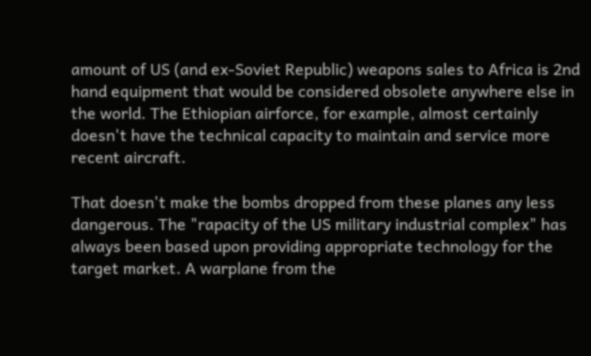amount of US (and ex-Soviet Republic) weapons sales to Africa is 2nd hand equipment that would be considered obsolete anywhere else in the world. The Ethiopian airforce, for example, almost certainly doesn't have the technical capacity to maintain and service more recent aircraft.

That doesn't make the bombs dropped from these planes any less dangerous. The "rapacity of the US military industrial complex" has always been based upon providing appropriate technology for the target market. A warplane from the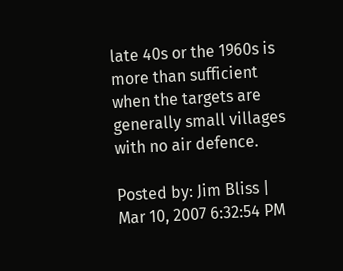late 40s or the 1960s is more than sufficient when the targets are generally small villages with no air defence.

Posted by: Jim Bliss | Mar 10, 2007 6:32:54 PM